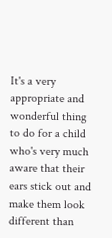It's a very appropriate and wonderful thing to do for a child who's very much aware that their ears stick out and make them look different than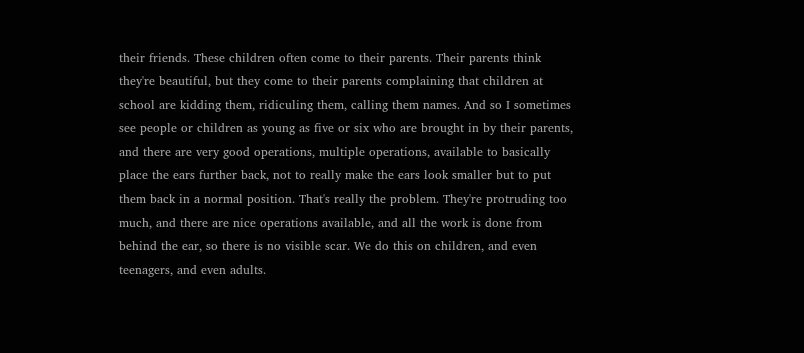their friends. These children often come to their parents. Their parents think they're beautiful, but they come to their parents complaining that children at school are kidding them, ridiculing them, calling them names. And so I sometimes see people or children as young as five or six who are brought in by their parents, and there are very good operations, multiple operations, available to basically place the ears further back, not to really make the ears look smaller but to put them back in a normal position. That's really the problem. They're protruding too much, and there are nice operations available, and all the work is done from behind the ear, so there is no visible scar. We do this on children, and even teenagers, and even adults.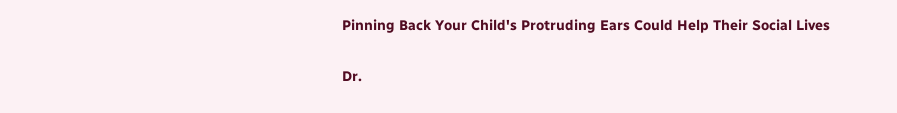Pinning Back Your Child's Protruding Ears Could Help Their Social Lives

Dr.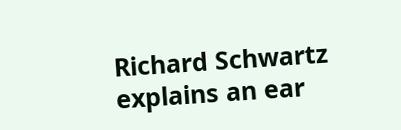Richard Schwartz explains an ear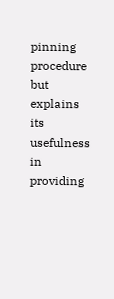pinning procedure but explains its usefulness in providing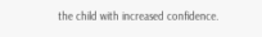the child with increased confidence.